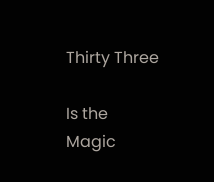Thirty Three

Is the Magic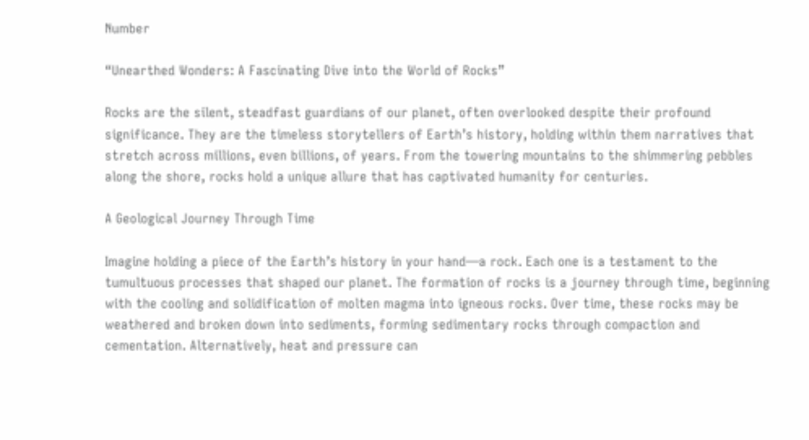Number

“Unearthed Wonders: A Fascinating Dive into the World of Rocks”

Rocks are the silent, steadfast guardians of our planet, often overlooked despite their profound significance. They are the timeless storytellers of Earth’s history, holding within them narratives that stretch across millions, even billions, of years. From the towering mountains to the shimmering pebbles along the shore, rocks hold a unique allure that has captivated humanity for centuries.

A Geological Journey Through Time

Imagine holding a piece of the Earth’s history in your hand—a rock. Each one is a testament to the tumultuous processes that shaped our planet. The formation of rocks is a journey through time, beginning with the cooling and solidification of molten magma into igneous rocks. Over time, these rocks may be weathered and broken down into sediments, forming sedimentary rocks through compaction and cementation. Alternatively, heat and pressure can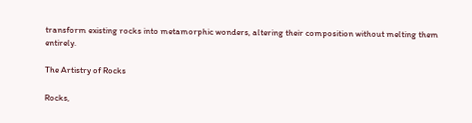transform existing rocks into metamorphic wonders, altering their composition without melting them entirely.

The Artistry of Rocks

Rocks,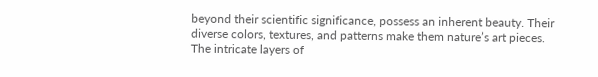beyond their scientific significance, possess an inherent beauty. Their diverse colors, textures, and patterns make them nature’s art pieces. The intricate layers of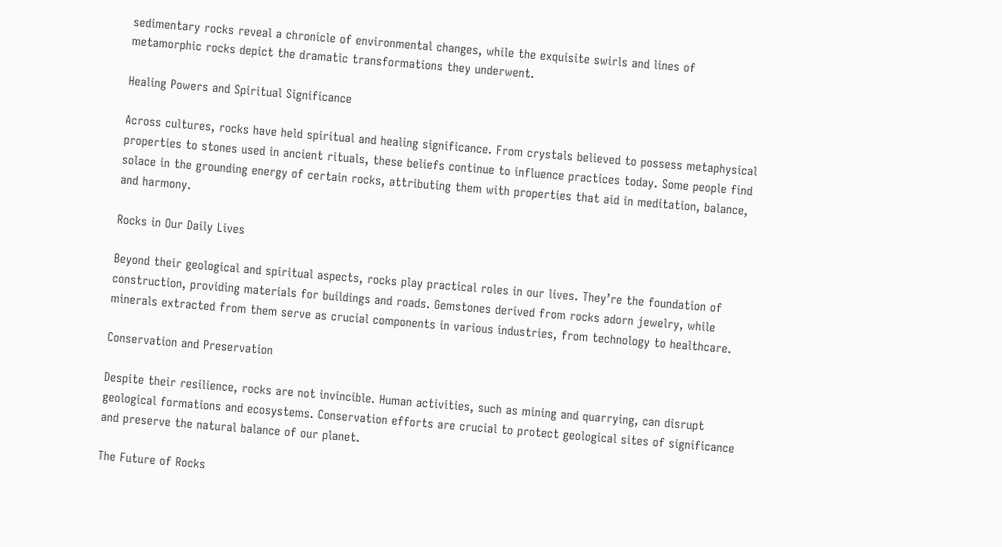sedimentary rocks reveal a chronicle of environmental changes, while the exquisite swirls and lines of metamorphic rocks depict the dramatic transformations they underwent.

Healing Powers and Spiritual Significance

Across cultures, rocks have held spiritual and healing significance. From crystals believed to possess metaphysical properties to stones used in ancient rituals, these beliefs continue to influence practices today. Some people find solace in the grounding energy of certain rocks, attributing them with properties that aid in meditation, balance, and harmony.

Rocks in Our Daily Lives

Beyond their geological and spiritual aspects, rocks play practical roles in our lives. They’re the foundation of construction, providing materials for buildings and roads. Gemstones derived from rocks adorn jewelry, while minerals extracted from them serve as crucial components in various industries, from technology to healthcare.

Conservation and Preservation

Despite their resilience, rocks are not invincible. Human activities, such as mining and quarrying, can disrupt geological formations and ecosystems. Conservation efforts are crucial to protect geological sites of significance and preserve the natural balance of our planet.

The Future of Rocks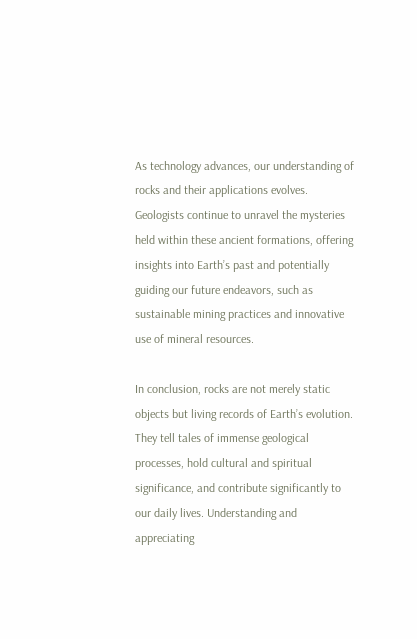As technology advances, our understanding of rocks and their applications evolves. Geologists continue to unravel the mysteries held within these ancient formations, offering insights into Earth’s past and potentially guiding our future endeavors, such as sustainable mining practices and innovative use of mineral resources.

In conclusion, rocks are not merely static objects but living records of Earth’s evolution. They tell tales of immense geological processes, hold cultural and spiritual significance, and contribute significantly to our daily lives. Understanding and appreciating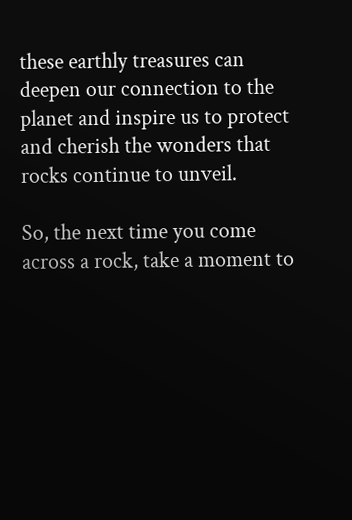these earthly treasures can deepen our connection to the planet and inspire us to protect and cherish the wonders that rocks continue to unveil.

So, the next time you come across a rock, take a moment to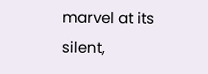marvel at its silent,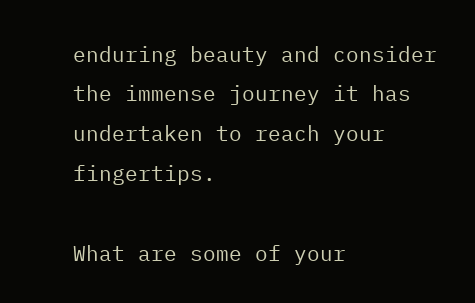enduring beauty and consider the immense journey it has undertaken to reach your fingertips.

What are some of your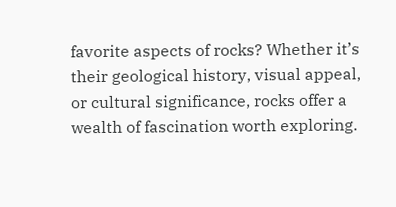favorite aspects of rocks? Whether it’s their geological history, visual appeal, or cultural significance, rocks offer a wealth of fascination worth exploring.